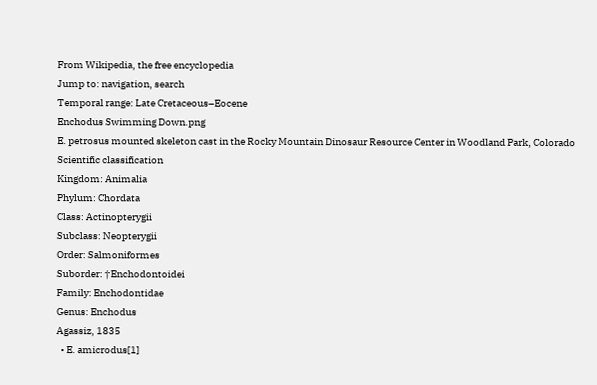From Wikipedia, the free encyclopedia
Jump to: navigation, search
Temporal range: Late Cretaceous–Eocene
Enchodus Swimming Down.png
E. petrosus mounted skeleton cast in the Rocky Mountain Dinosaur Resource Center in Woodland Park, Colorado
Scientific classification
Kingdom: Animalia
Phylum: Chordata
Class: Actinopterygii
Subclass: Neopterygii
Order: Salmoniformes
Suborder: †Enchodontoidei
Family: Enchodontidae
Genus: Enchodus
Agassiz, 1835
  • E. amicrodus[1]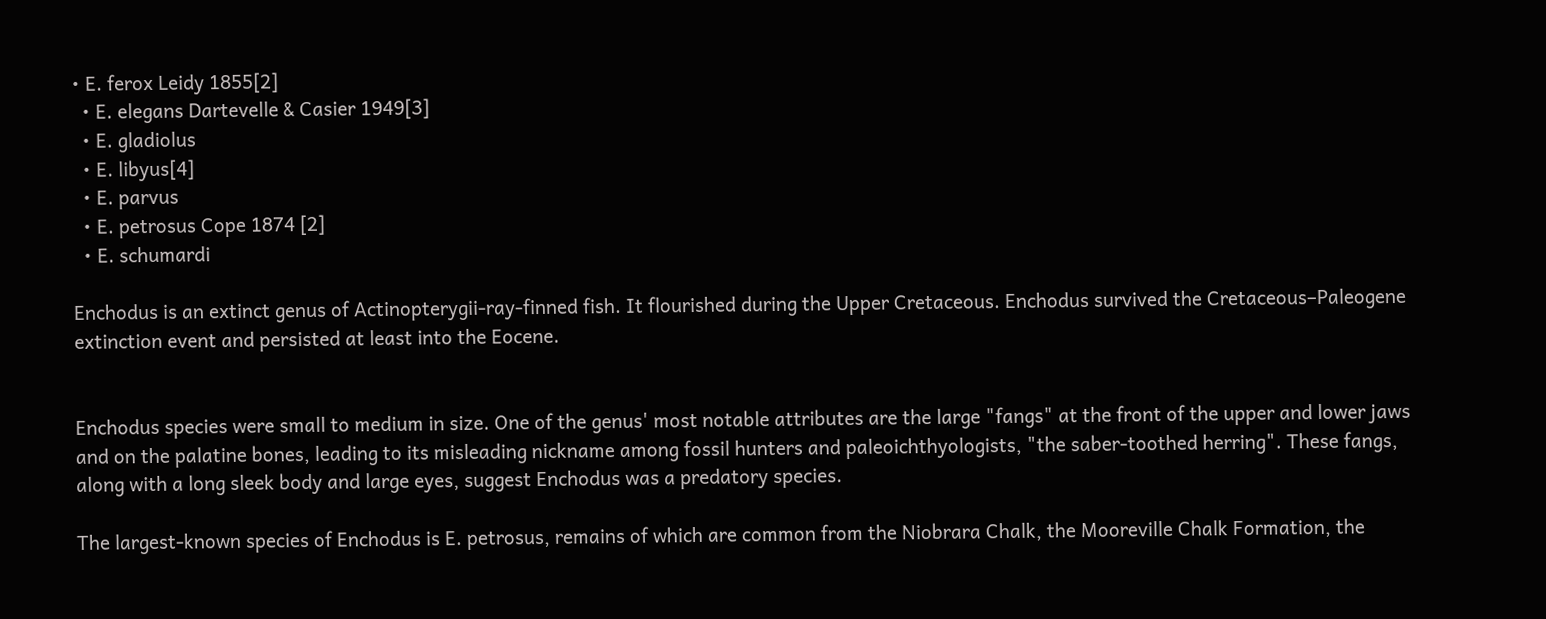• E. ferox Leidy 1855[2]
  • E. elegans Dartevelle & Casier 1949[3]
  • E. gladiolus
  • E. libyus[4]
  • E. parvus
  • E. petrosus Cope 1874 [2]
  • E. schumardi

Enchodus is an extinct genus of Actinopterygii-ray-finned fish. It flourished during the Upper Cretaceous. Enchodus survived the Cretaceous–Paleogene extinction event and persisted at least into the Eocene.


Enchodus species were small to medium in size. One of the genus' most notable attributes are the large "fangs" at the front of the upper and lower jaws and on the palatine bones, leading to its misleading nickname among fossil hunters and paleoichthyologists, "the saber-toothed herring". These fangs, along with a long sleek body and large eyes, suggest Enchodus was a predatory species.

The largest-known species of Enchodus is E. petrosus, remains of which are common from the Niobrara Chalk, the Mooreville Chalk Formation, the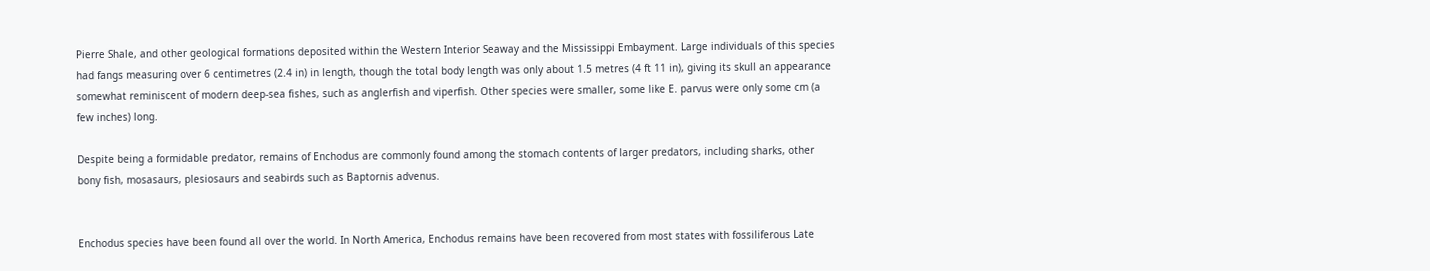Pierre Shale, and other geological formations deposited within the Western Interior Seaway and the Mississippi Embayment. Large individuals of this species had fangs measuring over 6 centimetres (2.4 in) in length, though the total body length was only about 1.5 metres (4 ft 11 in), giving its skull an appearance somewhat reminiscent of modern deep-sea fishes, such as anglerfish and viperfish. Other species were smaller, some like E. parvus were only some cm (a few inches) long.

Despite being a formidable predator, remains of Enchodus are commonly found among the stomach contents of larger predators, including sharks, other bony fish, mosasaurs, plesiosaurs and seabirds such as Baptornis advenus.


Enchodus species have been found all over the world. In North America, Enchodus remains have been recovered from most states with fossiliferous Late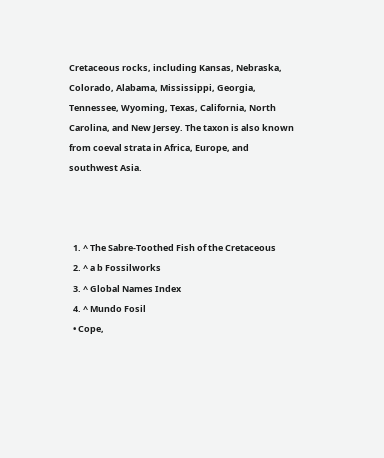Cretaceous rocks, including Kansas, Nebraska, Colorado, Alabama, Mississippi, Georgia, Tennessee, Wyoming, Texas, California, North Carolina, and New Jersey. The taxon is also known from coeval strata in Africa, Europe, and southwest Asia.



  1. ^ The Sabre-Toothed Fish of the Cretaceous
  2. ^ a b Fossilworks
  3. ^ Global Names Index
  4. ^ Mundo Fosil
  • Cope,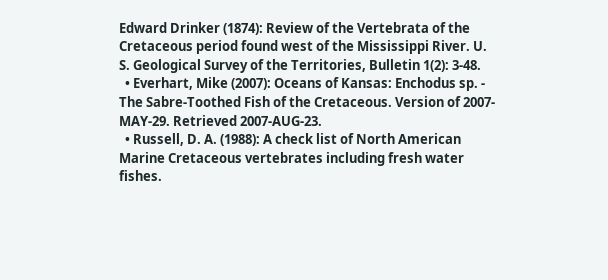Edward Drinker (1874): Review of the Vertebrata of the Cretaceous period found west of the Mississippi River. U. S. Geological Survey of the Territories, Bulletin 1(2): 3-48.
  • Everhart, Mike (2007): Oceans of Kansas: Enchodus sp. - The Sabre-Toothed Fish of the Cretaceous. Version of 2007-MAY-29. Retrieved 2007-AUG-23.
  • Russell, D. A. (1988): A check list of North American Marine Cretaceous vertebrates including fresh water fishes.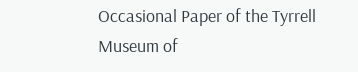Occasional Paper of the Tyrrell Museum of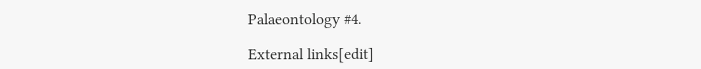Palaeontology #4.

External links[edit]